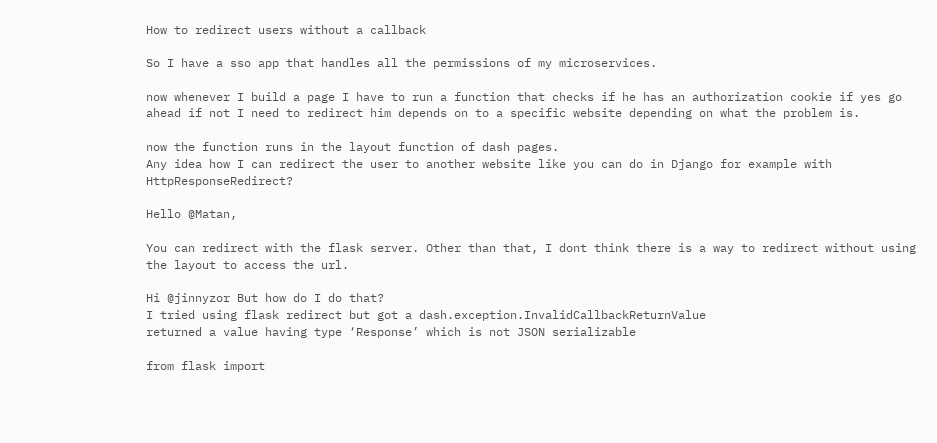How to redirect users without a callback

So I have a sso app that handles all the permissions of my microservices.

now whenever I build a page I have to run a function that checks if he has an authorization cookie if yes go ahead if not I need to redirect him depends on to a specific website depending on what the problem is.

now the function runs in the layout function of dash pages.
Any idea how I can redirect the user to another website like you can do in Django for example with HttpResponseRedirect?

Hello @Matan,

You can redirect with the flask server. Other than that, I dont think there is a way to redirect without using the layout to access the url.

Hi @jinnyzor But how do I do that?
I tried using flask redirect but got a dash.exception.InvalidCallbackReturnValue
returned a value having type ‘Response’ which is not JSON serializable

from flask import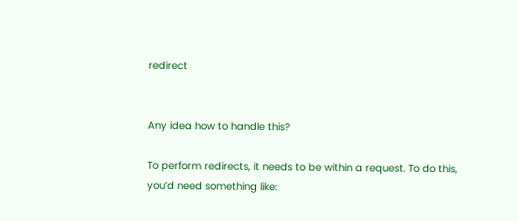redirect


Any idea how to handle this?

To perform redirects, it needs to be within a request. To do this, you’d need something like: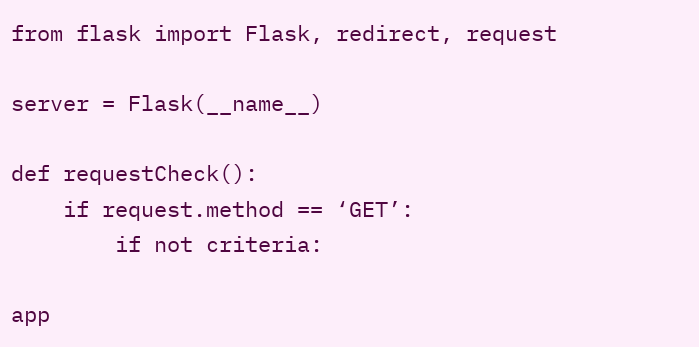from flask import Flask, redirect, request

server = Flask(__name__)

def requestCheck():
    if request.method == ‘GET’:
        if not criteria:

app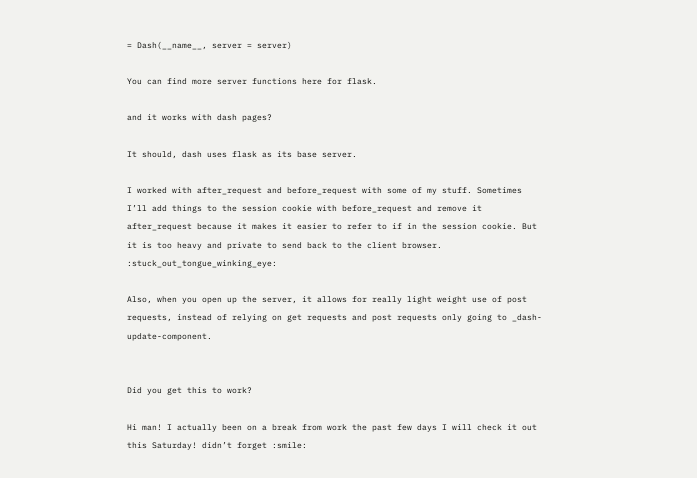= Dash(__name__, server = server)

You can find more server functions here for flask.

and it works with dash pages?

It should, dash uses flask as its base server.

I worked with after_request and before_request with some of my stuff. Sometimes I’ll add things to the session cookie with before_request and remove it after_request because it makes it easier to refer to if in the session cookie. But it is too heavy and private to send back to the client browser. :stuck_out_tongue_winking_eye:

Also, when you open up the server, it allows for really light weight use of post requests, instead of relying on get requests and post requests only going to _dash-update-component.


Did you get this to work?

Hi man! I actually been on a break from work the past few days I will check it out this Saturday! didn’t forget :smile: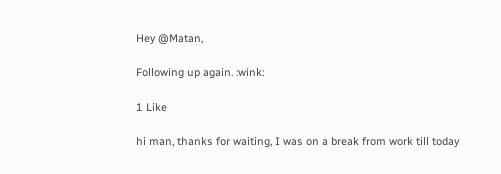Hey @Matan,

Following up again. :wink:

1 Like

hi man, thanks for waiting, I was on a break from work till today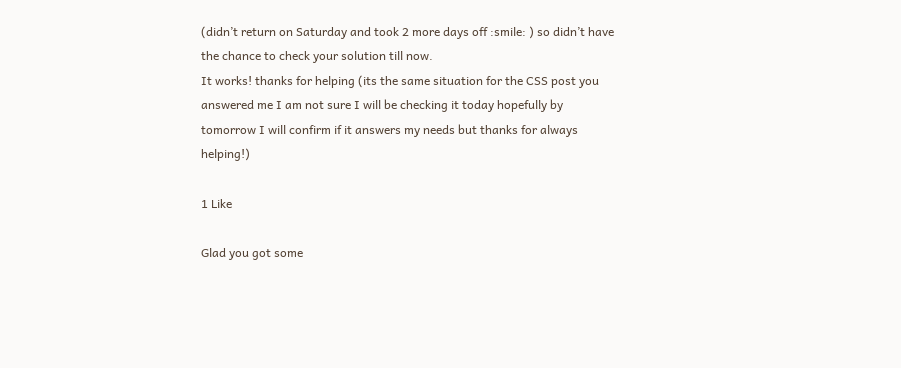(didn’t return on Saturday and took 2 more days off :smile: ) so didn’t have the chance to check your solution till now.
It works! thanks for helping (its the same situation for the CSS post you answered me I am not sure I will be checking it today hopefully by tomorrow I will confirm if it answers my needs but thanks for always helping!)

1 Like

Glad you got some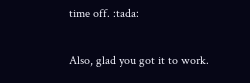time off. :tada:

Also, glad you got it to work.